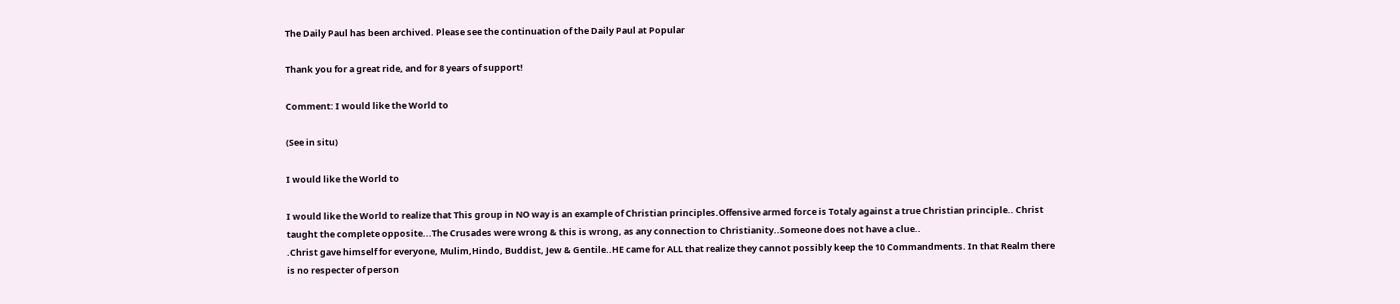The Daily Paul has been archived. Please see the continuation of the Daily Paul at Popular

Thank you for a great ride, and for 8 years of support!

Comment: I would like the World to

(See in situ)

I would like the World to

I would like the World to realize that This group in NO way is an example of Christian principles.Offensive armed force is Totaly against a true Christian principle.. Christ taught the complete opposite...The Crusades were wrong & this is wrong, as any connection to Christianity..Someone does not have a clue..
.Christ gave himself for everyone, Mulim,Hindo, Buddist, Jew & Gentile..HE came for ALL that realize they cannot possibly keep the 10 Commandments. In that Realm there is no respecter of person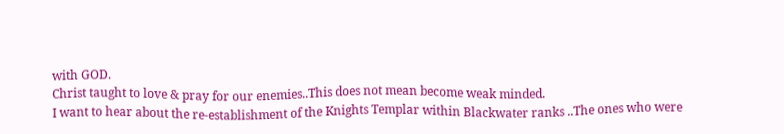with GOD.
Christ taught to love & pray for our enemies..This does not mean become weak minded.
I want to hear about the re-establishment of the Knights Templar within Blackwater ranks ..The ones who were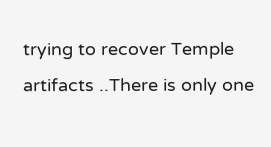trying to recover Temple artifacts ..There is only one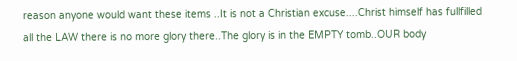reason anyone would want these items ..It is not a Christian excuse....Christ himself has fullfilled all the LAW there is no more glory there..The glory is in the EMPTY tomb..OUR body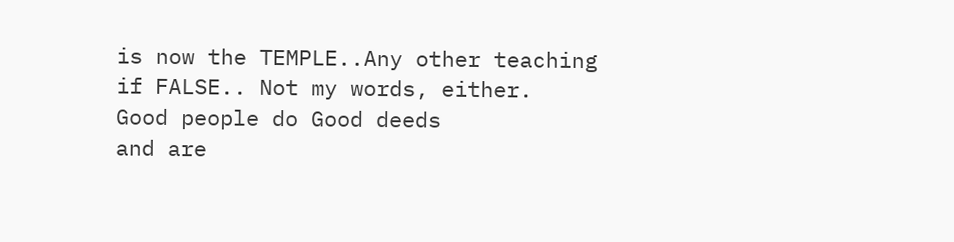is now the TEMPLE..Any other teaching if FALSE.. Not my words, either.
Good people do Good deeds
and are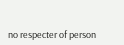no respecter of person